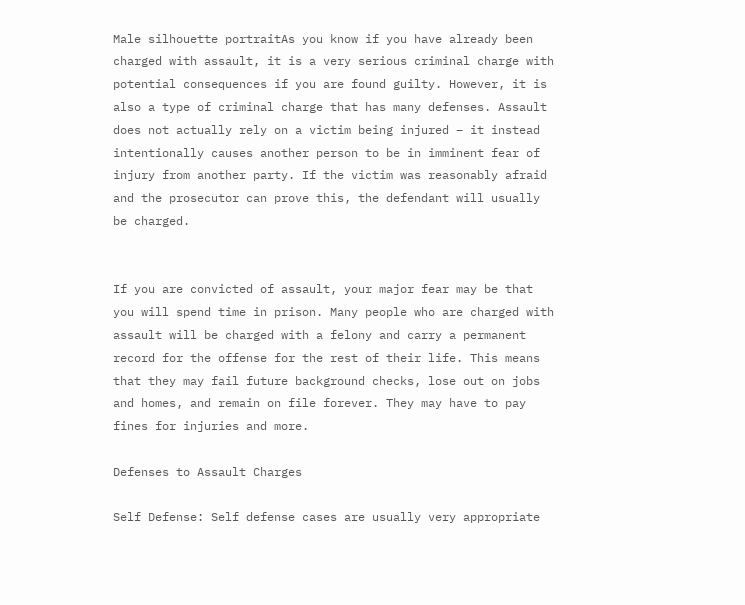Male silhouette portraitAs you know if you have already been charged with assault, it is a very serious criminal charge with potential consequences if you are found guilty. However, it is also a type of criminal charge that has many defenses. Assault does not actually rely on a victim being injured – it instead intentionally causes another person to be in imminent fear of injury from another party. If the victim was reasonably afraid and the prosecutor can prove this, the defendant will usually be charged.


If you are convicted of assault, your major fear may be that you will spend time in prison. Many people who are charged with assault will be charged with a felony and carry a permanent record for the offense for the rest of their life. This means that they may fail future background checks, lose out on jobs and homes, and remain on file forever. They may have to pay fines for injuries and more.

Defenses to Assault Charges

Self Defense: Self defense cases are usually very appropriate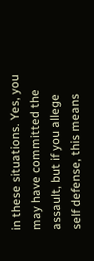in these situations. Yes, you may have committed the assault, but if you allege self defense, this means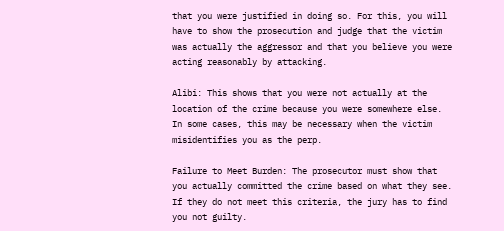that you were justified in doing so. For this, you will have to show the prosecution and judge that the victim was actually the aggressor and that you believe you were acting reasonably by attacking.

Alibi: This shows that you were not actually at the location of the crime because you were somewhere else. In some cases, this may be necessary when the victim misidentifies you as the perp.

Failure to Meet Burden: The prosecutor must show that you actually committed the crime based on what they see. If they do not meet this criteria, the jury has to find you not guilty.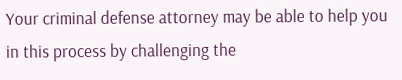Your criminal defense attorney may be able to help you in this process by challenging the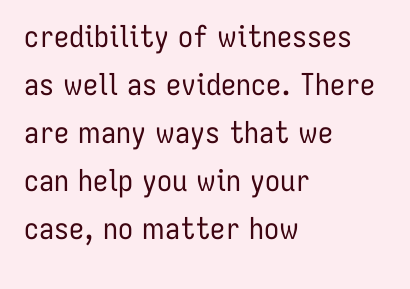credibility of witnesses as well as evidence. There are many ways that we can help you win your case, no matter how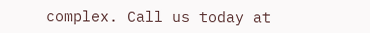complex. Call us today at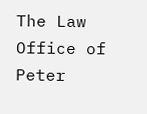The Law Office of Peter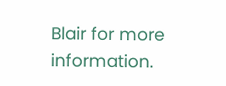Blair for more information.